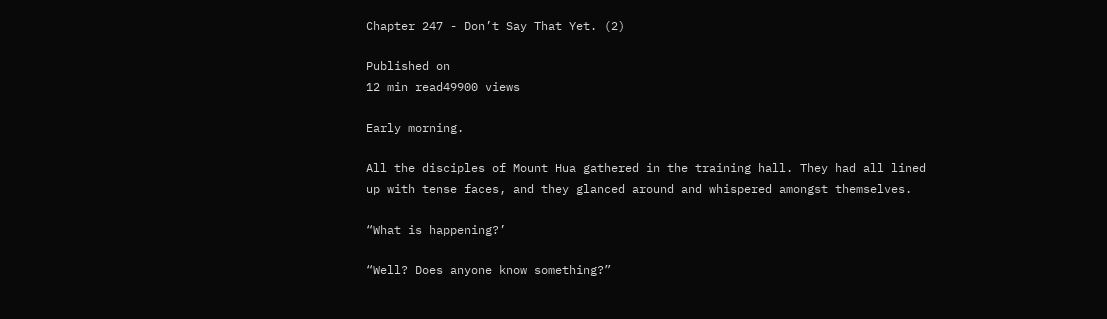Chapter 247 - Don’t Say That Yet. (2)

Published on
12 min read49900 views

Early morning.

All the disciples of Mount Hua gathered in the training hall. They had all lined up with tense faces, and they glanced around and whispered amongst themselves.

“What is happening?’

“Well? Does anyone know something?”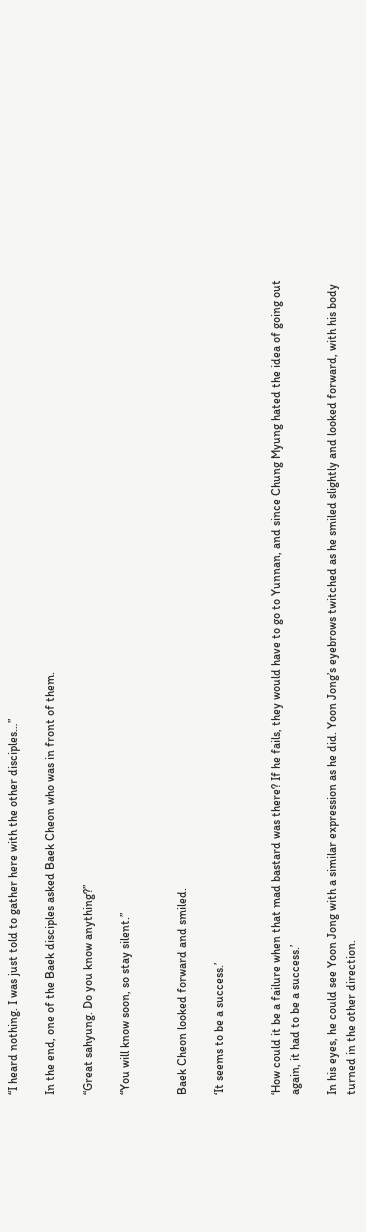“I heard nothing. I was just told to gather here with the other disciples…”

In the end, one of the Baek disciples asked Baek Cheon who was in front of them.

“Great sahyung. Do you know anything?”

“You will know soon, so stay silent.”


Baek Cheon looked forward and smiled.

‘It seems to be a success.’


‘How could it be a failure when that mad bastard was there? If he fails, they would have to go to Yunnan, and since Chung Myung hated the idea of going out again, it had to be a success.’

In his eyes, he could see Yoon Jong with a similar expression as he did. Yoon Jong’s eyebrows twitched as he smiled slightly and looked forward, with his body turned in the other direction.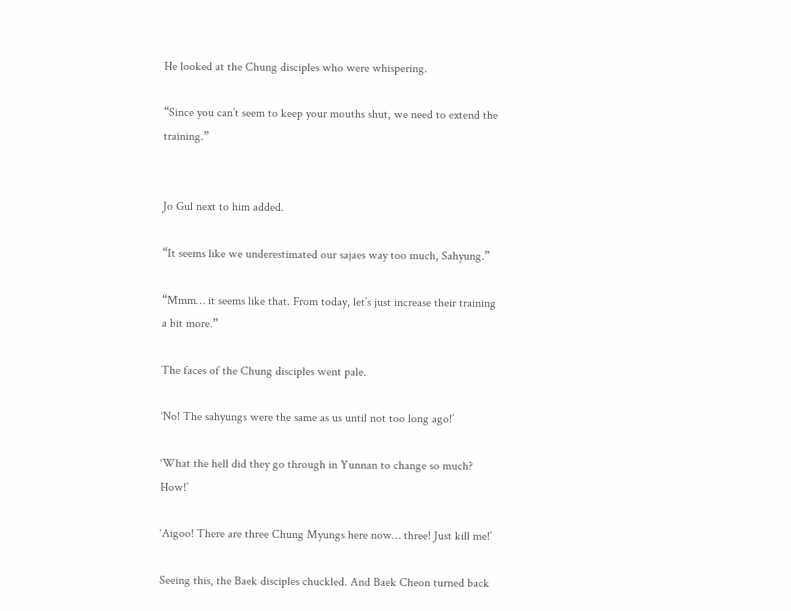He looked at the Chung disciples who were whispering.

“Since you can’t seem to keep your mouths shut, we need to extend the training.”


Jo Gul next to him added.

“It seems like we underestimated our sajaes way too much, Sahyung.”

“Mmm… it seems like that. From today, let’s just increase their training a bit more.”

The faces of the Chung disciples went pale.

‘No! The sahyungs were the same as us until not too long ago!’

‘What the hell did they go through in Yunnan to change so much? How!’

‘Aigoo! There are three Chung Myungs here now… three! Just kill me!’

Seeing this, the Baek disciples chuckled. And Baek Cheon turned back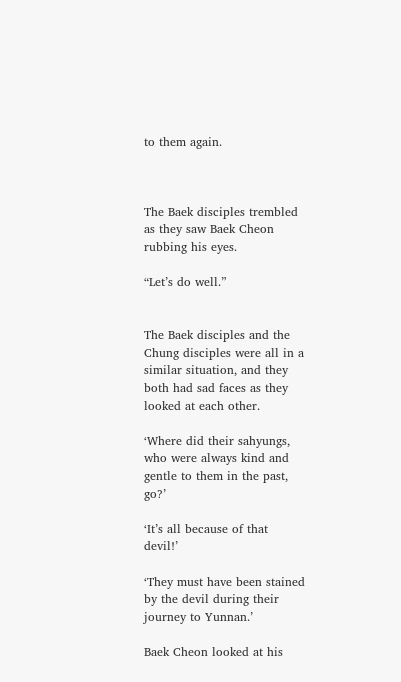to them again.



The Baek disciples trembled as they saw Baek Cheon rubbing his eyes.

“Let’s do well.”


The Baek disciples and the Chung disciples were all in a similar situation, and they both had sad faces as they looked at each other.

‘Where did their sahyungs, who were always kind and gentle to them in the past, go?’

‘It’s all because of that devil!’

‘They must have been stained by the devil during their journey to Yunnan.’

Baek Cheon looked at his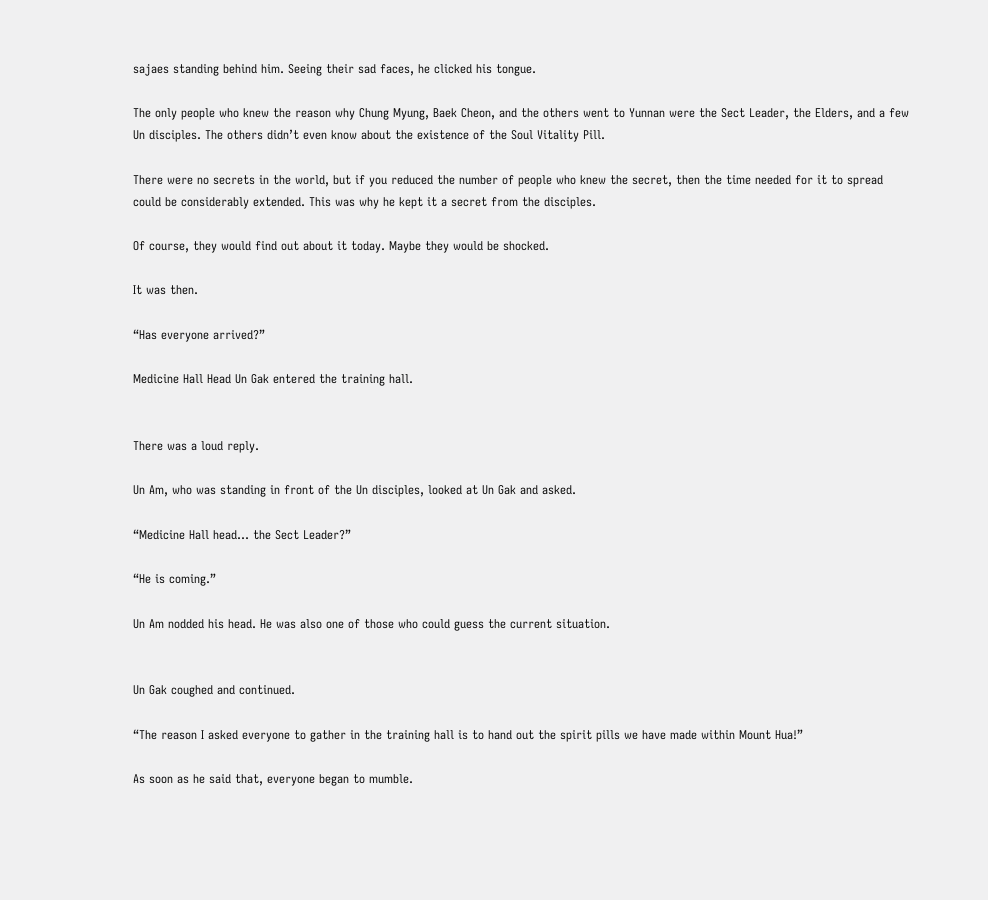sajaes standing behind him. Seeing their sad faces, he clicked his tongue.

The only people who knew the reason why Chung Myung, Baek Cheon, and the others went to Yunnan were the Sect Leader, the Elders, and a few Un disciples. The others didn’t even know about the existence of the Soul Vitality Pill.

There were no secrets in the world, but if you reduced the number of people who knew the secret, then the time needed for it to spread could be considerably extended. This was why he kept it a secret from the disciples.

Of course, they would find out about it today. Maybe they would be shocked.

It was then.

“Has everyone arrived?”

Medicine Hall Head Un Gak entered the training hall.


There was a loud reply.

Un Am, who was standing in front of the Un disciples, looked at Un Gak and asked.

“Medicine Hall head… the Sect Leader?”

“He is coming.”

Un Am nodded his head. He was also one of those who could guess the current situation.


Un Gak coughed and continued.

“The reason I asked everyone to gather in the training hall is to hand out the spirit pills we have made within Mount Hua!”

As soon as he said that, everyone began to mumble.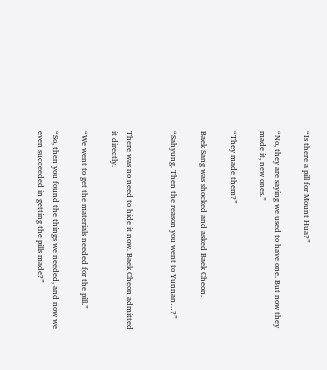“Is there a pill for Mount Hua?”

“No, they are saying we used to have one. But now they made it, new ones.”

“They made them?”

Baek Sang was shocked and asked Baek Cheon.

“Sahyung. Then the reason you went to Yunnan…?”


There was no need to hide it now. Baek Cheon admitted it directly.

“We went to get the materials needed for the pill.”

“So, then you found the things we needed, and now we even succeeded in getting the pills made?”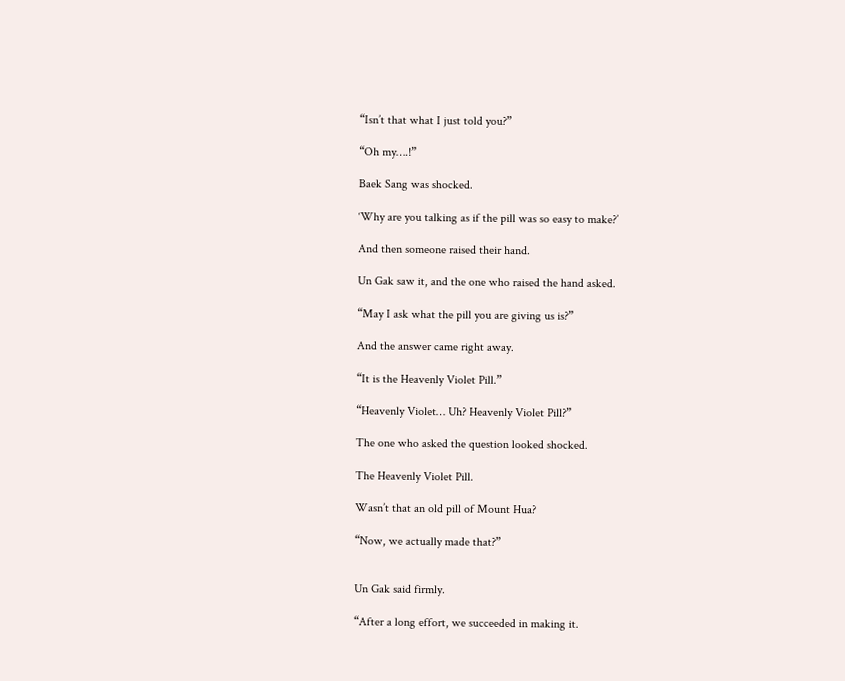“Isn’t that what I just told you?”

“Oh my….!”

Baek Sang was shocked.

‘Why are you talking as if the pill was so easy to make?’

And then someone raised their hand.

Un Gak saw it, and the one who raised the hand asked.

“May I ask what the pill you are giving us is?”

And the answer came right away.

“It is the Heavenly Violet Pill.”

“Heavenly Violet… Uh? Heavenly Violet Pill?”

The one who asked the question looked shocked.

The Heavenly Violet Pill.

Wasn’t that an old pill of Mount Hua?

“Now, we actually made that?”


Un Gak said firmly.

“After a long effort, we succeeded in making it.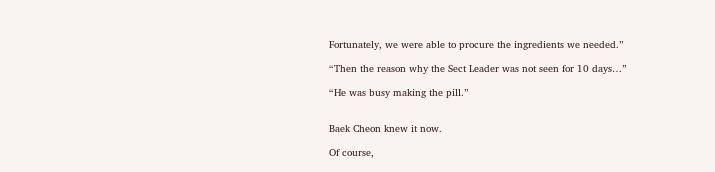Fortunately, we were able to procure the ingredients we needed.”

“Then the reason why the Sect Leader was not seen for 10 days…”

“He was busy making the pill.”


Baek Cheon knew it now.

Of course,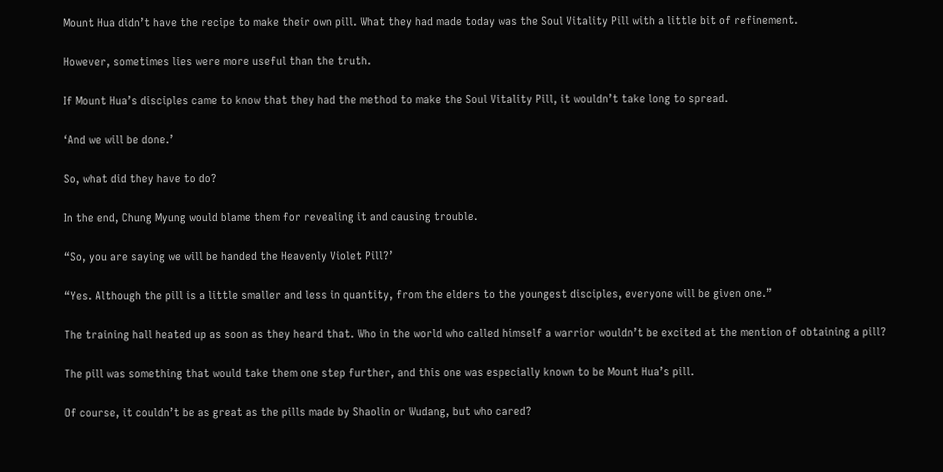Mount Hua didn’t have the recipe to make their own pill. What they had made today was the Soul Vitality Pill with a little bit of refinement.

However, sometimes lies were more useful than the truth.

If Mount Hua’s disciples came to know that they had the method to make the Soul Vitality Pill, it wouldn’t take long to spread.

‘And we will be done.’

So, what did they have to do?

In the end, Chung Myung would blame them for revealing it and causing trouble.

“So, you are saying we will be handed the Heavenly Violet Pill?’

“Yes. Although the pill is a little smaller and less in quantity, from the elders to the youngest disciples, everyone will be given one.”

The training hall heated up as soon as they heard that. Who in the world who called himself a warrior wouldn’t be excited at the mention of obtaining a pill?

The pill was something that would take them one step further, and this one was especially known to be Mount Hua’s pill.

Of course, it couldn’t be as great as the pills made by Shaolin or Wudang, but who cared?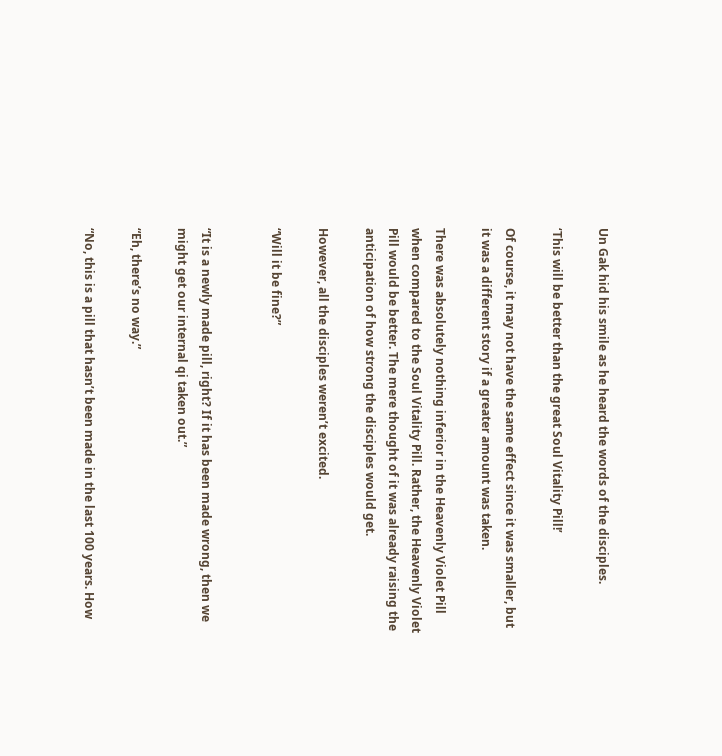Un Gak hid his smile as he heard the words of the disciples.

‘This will be better than the great Soul Vitality Pill!’

Of course, it may not have the same effect since it was smaller, but it was a different story if a greater amount was taken.

There was absolutely nothing inferior in the Heavenly Violet Pill when compared to the Soul Vitality Pill. Rather, the Heavenly Violet Pill would be better. The mere thought of it was already raising the anticipation of how strong the disciples would get.

However, all the disciples weren’t excited.

“Will it be fine?”


“It is a newly made pill, right? If it has been made wrong, then we might get our internal qi taken out.”

“Eh, there’s no way.”

“No, this is a pill that hasn’t been made in the last 100 years. How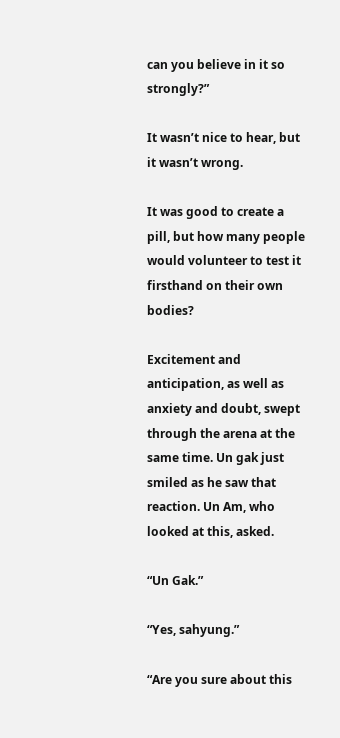can you believe in it so strongly?”

It wasn’t nice to hear, but it wasn’t wrong.

It was good to create a pill, but how many people would volunteer to test it firsthand on their own bodies?

Excitement and anticipation, as well as anxiety and doubt, swept through the arena at the same time. Un gak just smiled as he saw that reaction. Un Am, who looked at this, asked.

“Un Gak.”

“Yes, sahyung.”

“Are you sure about this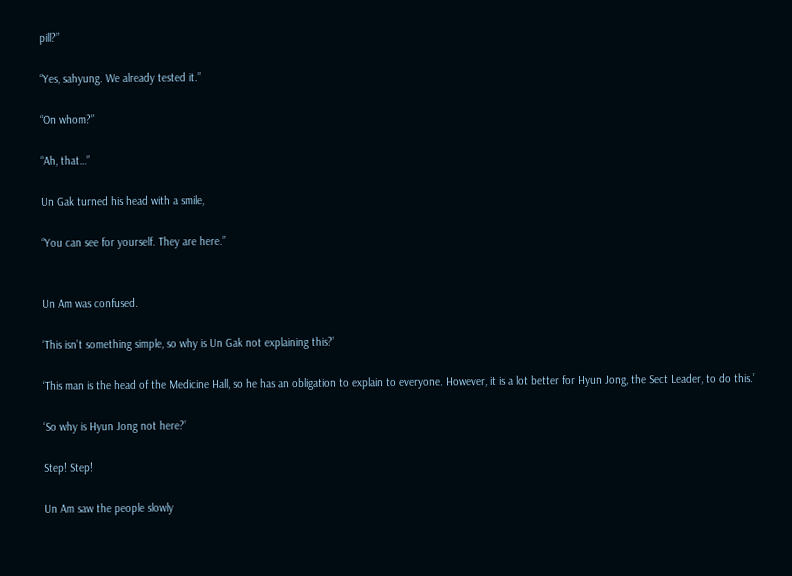pill?”

“Yes, sahyung. We already tested it.”

“On whom?”

“Ah, that…”

Un Gak turned his head with a smile,

“You can see for yourself. They are here.”


Un Am was confused.

‘This isn’t something simple, so why is Un Gak not explaining this?’

‘This man is the head of the Medicine Hall, so he has an obligation to explain to everyone. However, it is a lot better for Hyun Jong, the Sect Leader, to do this.’

‘So why is Hyun Jong not here?’

Step! Step!

Un Am saw the people slowly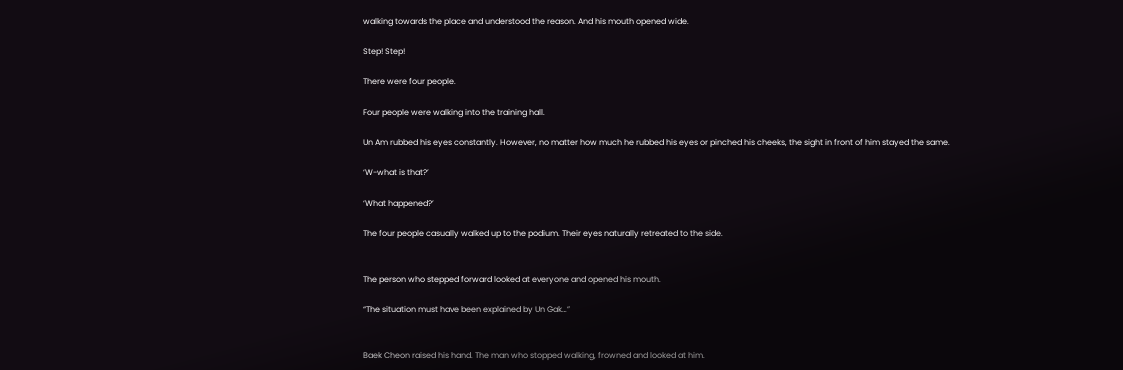walking towards the place and understood the reason. And his mouth opened wide.

Step! Step!

There were four people.

Four people were walking into the training hall.

Un Am rubbed his eyes constantly. However, no matter how much he rubbed his eyes or pinched his cheeks, the sight in front of him stayed the same.

‘W-what is that?’

‘What happened?’

The four people casually walked up to the podium. Their eyes naturally retreated to the side.


The person who stepped forward looked at everyone and opened his mouth.

“The situation must have been explained by Un Gak…”


Baek Cheon raised his hand. The man who stopped walking, frowned and looked at him.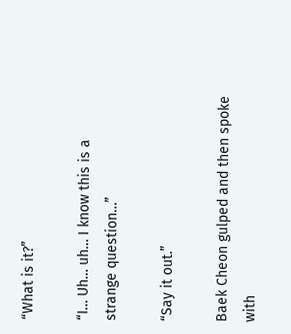“What is it?”

“I… Uh… uh… I know this is a strange question…”

“Say it out.”

Baek Cheon gulped and then spoke with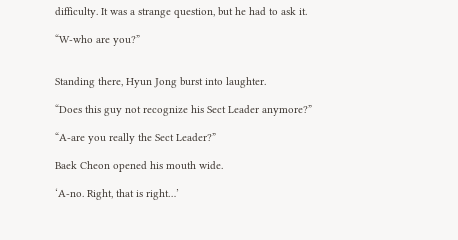difficulty. It was a strange question, but he had to ask it.

“W-who are you?”


Standing there, Hyun Jong burst into laughter.

“Does this guy not recognize his Sect Leader anymore?”

“A-are you really the Sect Leader?”

Baek Cheon opened his mouth wide.

‘A-no. Right, that is right…’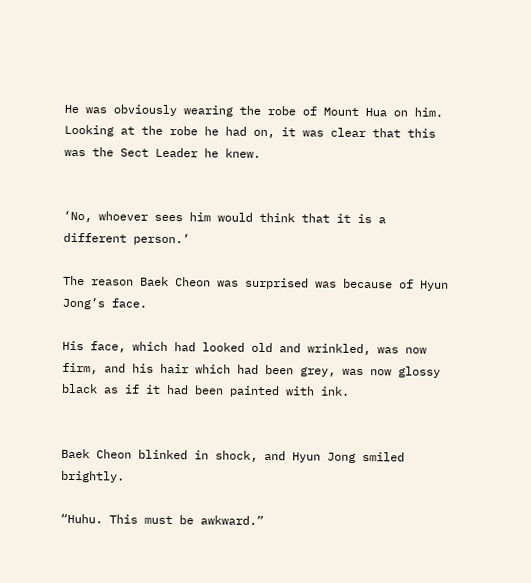He was obviously wearing the robe of Mount Hua on him. Looking at the robe he had on, it was clear that this was the Sect Leader he knew.


‘No, whoever sees him would think that it is a different person.’

The reason Baek Cheon was surprised was because of Hyun Jong’s face.

His face, which had looked old and wrinkled, was now firm, and his hair which had been grey, was now glossy black as if it had been painted with ink.


Baek Cheon blinked in shock, and Hyun Jong smiled brightly.

“Huhu. This must be awkward.”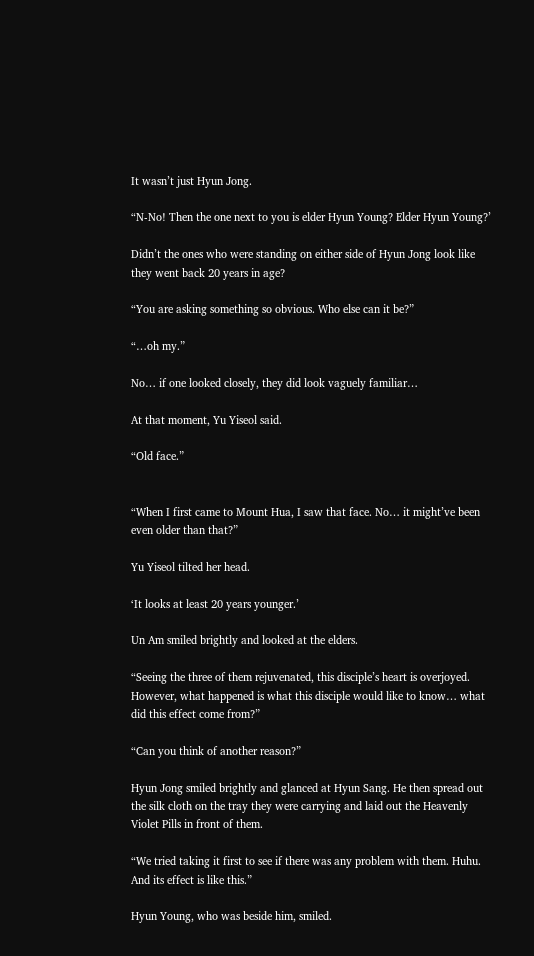It wasn’t just Hyun Jong.

“N-No! Then the one next to you is elder Hyun Young? Elder Hyun Young?’

Didn’t the ones who were standing on either side of Hyun Jong look like they went back 20 years in age?

“You are asking something so obvious. Who else can it be?”

“…oh my.”

No… if one looked closely, they did look vaguely familiar…

At that moment, Yu Yiseol said.

“Old face.”


“When I first came to Mount Hua, I saw that face. No… it might’ve been even older than that?”

Yu Yiseol tilted her head.

‘It looks at least 20 years younger.’

Un Am smiled brightly and looked at the elders.

“Seeing the three of them rejuvenated, this disciple’s heart is overjoyed. However, what happened is what this disciple would like to know… what did this effect come from?”

“Can you think of another reason?”

Hyun Jong smiled brightly and glanced at Hyun Sang. He then spread out the silk cloth on the tray they were carrying and laid out the Heavenly Violet Pills in front of them.

“We tried taking it first to see if there was any problem with them. Huhu. And its effect is like this.”

Hyun Young, who was beside him, smiled.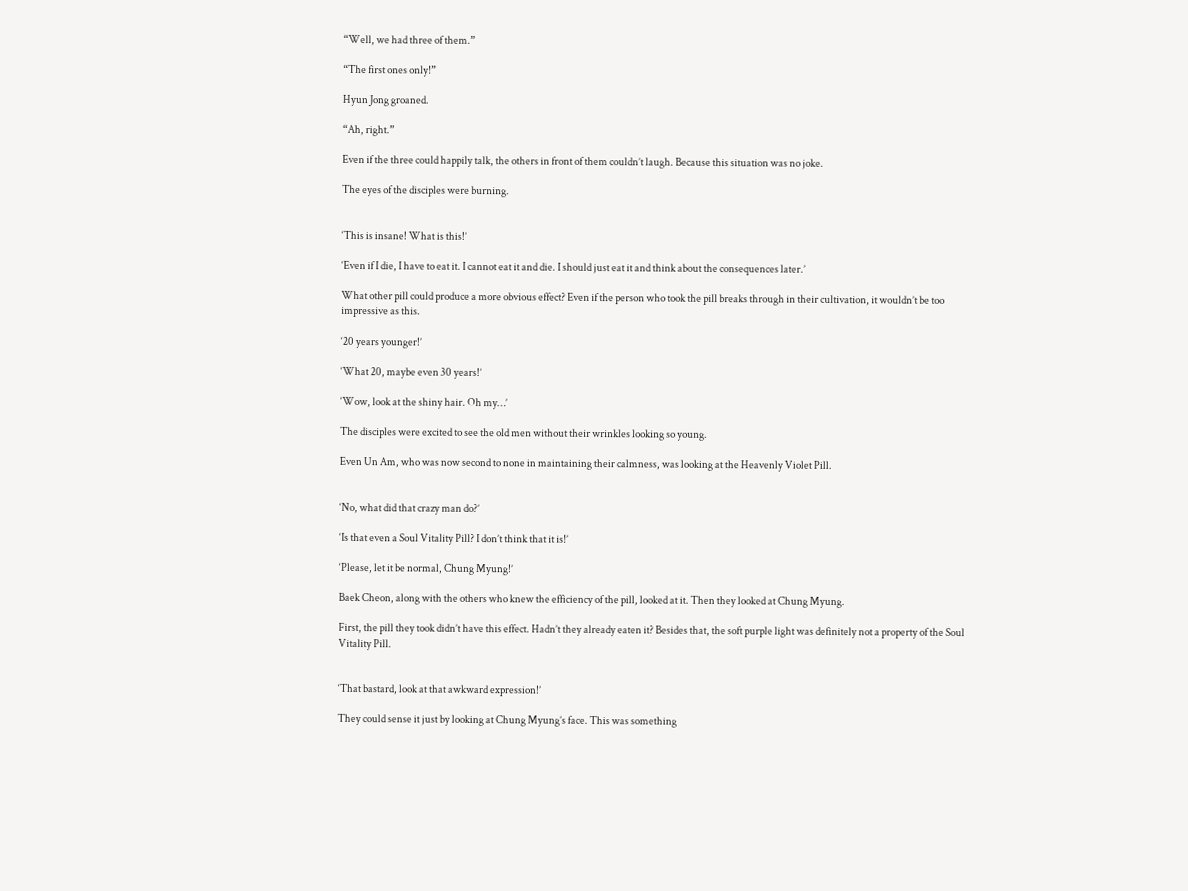“Well, we had three of them.”

“The first ones only!”

Hyun Jong groaned.

“Ah, right.”

Even if the three could happily talk, the others in front of them couldn’t laugh. Because this situation was no joke.

The eyes of the disciples were burning.


‘This is insane! What is this!’

‘Even if I die, I have to eat it. I cannot eat it and die. I should just eat it and think about the consequences later.’

What other pill could produce a more obvious effect? Even if the person who took the pill breaks through in their cultivation, it wouldn’t be too impressive as this.

‘20 years younger!’

‘What 20, maybe even 30 years!’

‘Wow, look at the shiny hair. Oh my…’

The disciples were excited to see the old men without their wrinkles looking so young.

Even Un Am, who was now second to none in maintaining their calmness, was looking at the Heavenly Violet Pill.


‘No, what did that crazy man do?’

‘Is that even a Soul Vitality Pill? I don’t think that it is!’

‘Please, let it be normal, Chung Myung!’

Baek Cheon, along with the others who knew the efficiency of the pill, looked at it. Then they looked at Chung Myung.

First, the pill they took didn’t have this effect. Hadn’t they already eaten it? Besides that, the soft purple light was definitely not a property of the Soul Vitality Pill.


‘That bastard, look at that awkward expression!’

They could sense it just by looking at Chung Myung’s face. This was something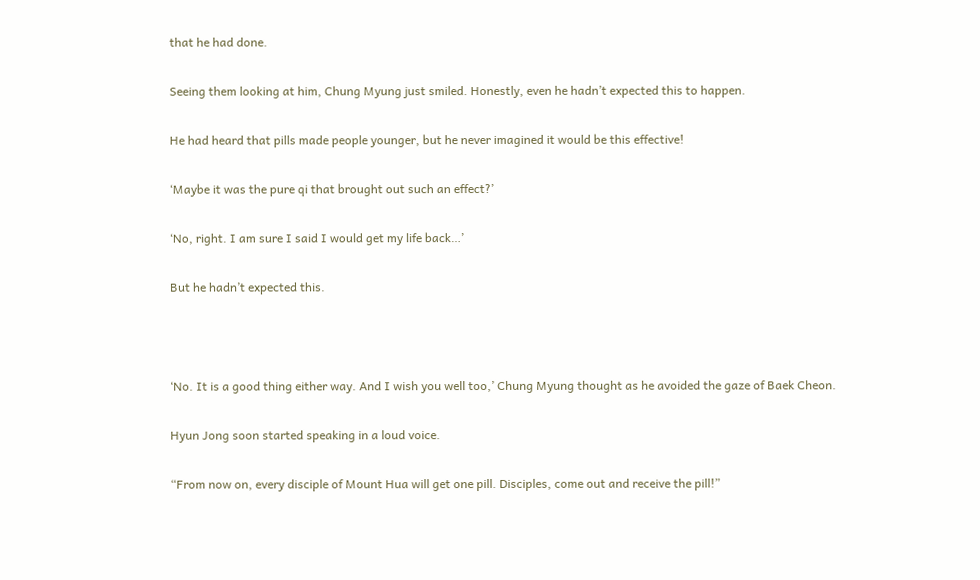that he had done.

Seeing them looking at him, Chung Myung just smiled. Honestly, even he hadn’t expected this to happen.

He had heard that pills made people younger, but he never imagined it would be this effective!

‘Maybe it was the pure qi that brought out such an effect?’

‘No, right. I am sure I said I would get my life back…’

But he hadn’t expected this.



‘No. It is a good thing either way. And I wish you well too,’ Chung Myung thought as he avoided the gaze of Baek Cheon.

Hyun Jong soon started speaking in a loud voice.

“From now on, every disciple of Mount Hua will get one pill. Disciples, come out and receive the pill!”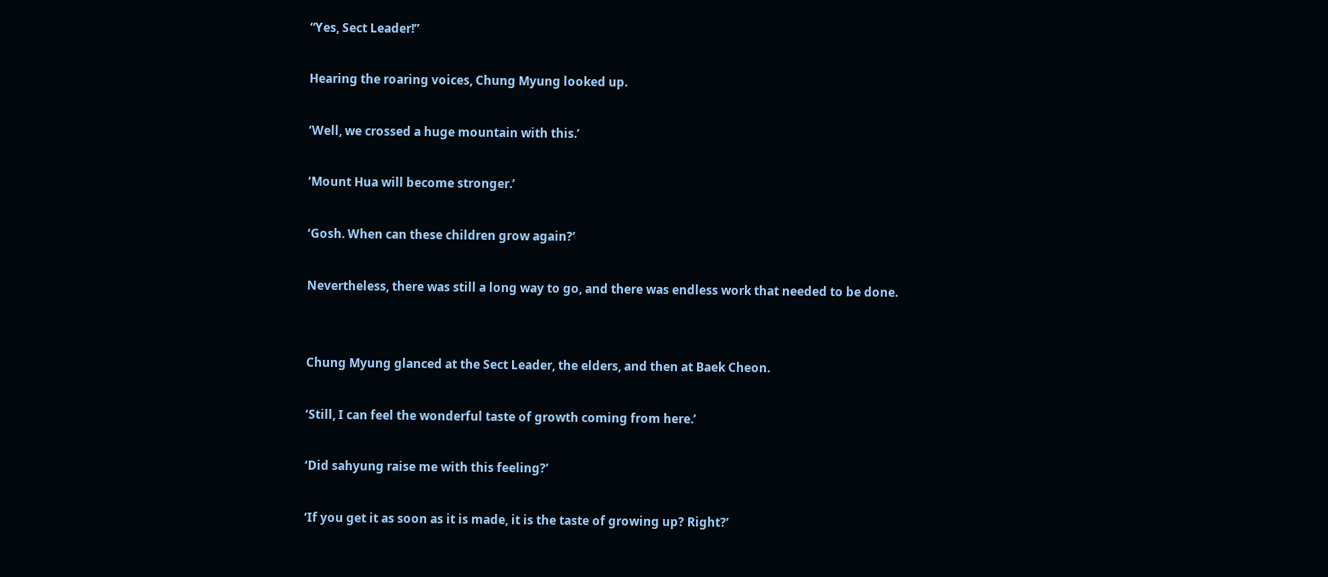“Yes, Sect Leader!”

Hearing the roaring voices, Chung Myung looked up.

‘Well, we crossed a huge mountain with this.’

‘Mount Hua will become stronger.’

‘Gosh. When can these children grow again?’

Nevertheless, there was still a long way to go, and there was endless work that needed to be done.


Chung Myung glanced at the Sect Leader, the elders, and then at Baek Cheon.

‘Still, I can feel the wonderful taste of growth coming from here.’

‘Did sahyung raise me with this feeling?’

‘If you get it as soon as it is made, it is the taste of growing up? Right?’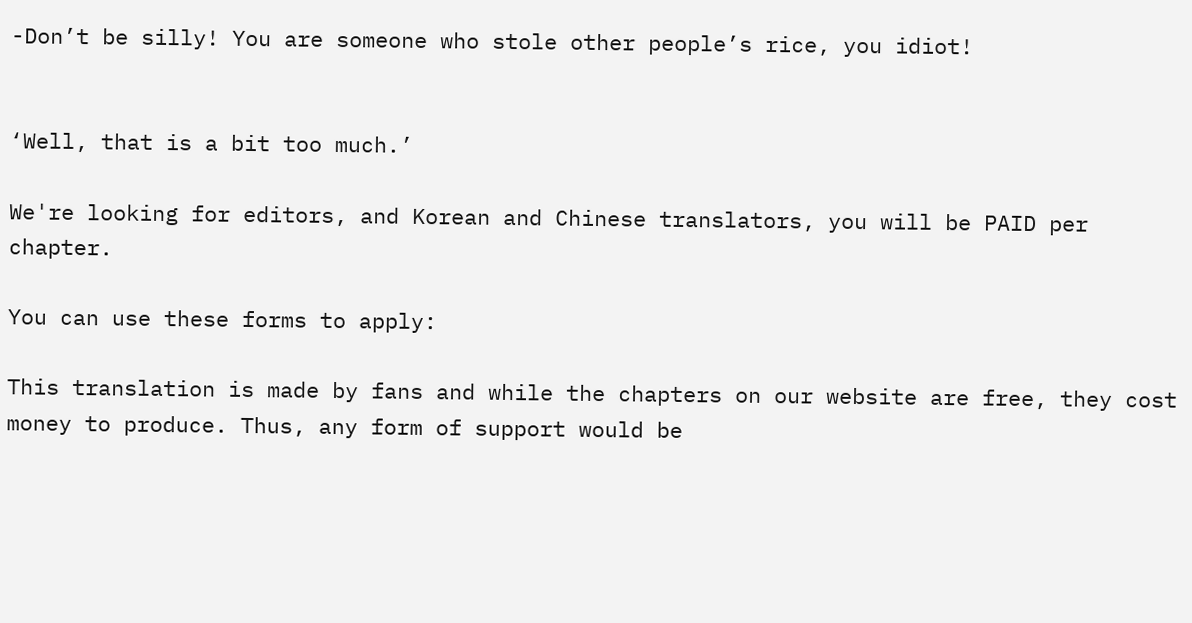-Don’t be silly! You are someone who stole other people’s rice, you idiot!


‘Well, that is a bit too much.’

We're looking for editors, and Korean and Chinese translators, you will be PAID per chapter.

You can use these forms to apply:

This translation is made by fans and while the chapters on our website are free, they cost money to produce. Thus, any form of support would be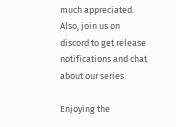much appreciated. Also, join us on discord to get release notifications and chat about our series.

Enjoying the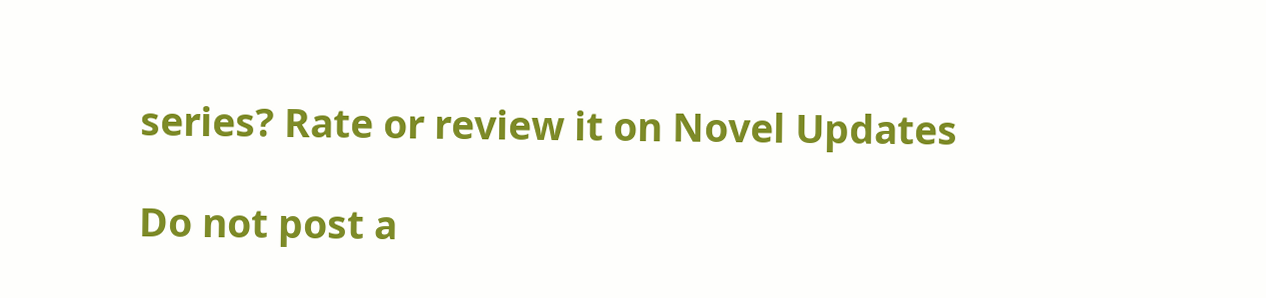series? Rate or review it on Novel Updates

Do not post a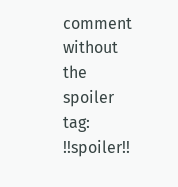comment without the spoiler tag: !!spoiler!!